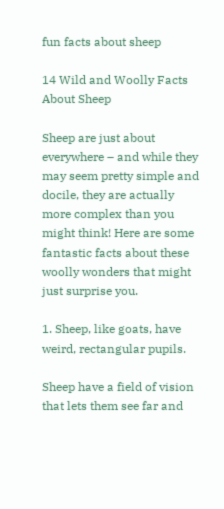fun facts about sheep

14 Wild and Woolly Facts About Sheep

Sheep are just about everywhere – and while they may seem pretty simple and docile, they are actually more complex than you might think! Here are some fantastic facts about these woolly wonders that might just surprise you.

1. Sheep, like goats, have weird, rectangular pupils.

Sheep have a field of vision that lets them see far and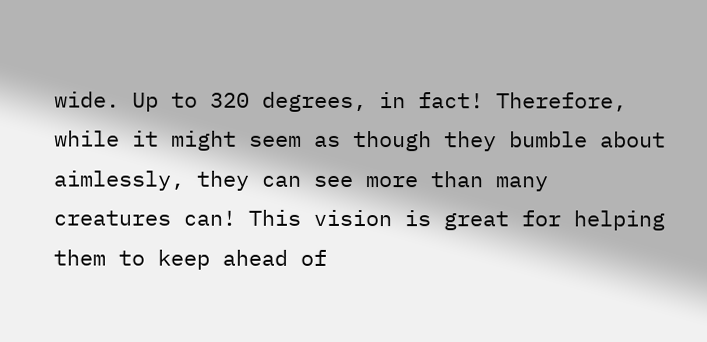wide. Up to 320 degrees, in fact! Therefore, while it might seem as though they bumble about aimlessly, they can see more than many creatures can! This vision is great for helping them to keep ahead of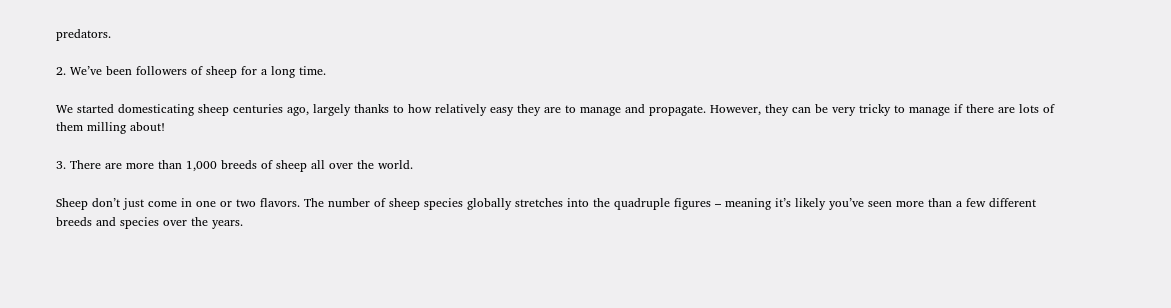predators.

2. We’ve been followers of sheep for a long time.

We started domesticating sheep centuries ago, largely thanks to how relatively easy they are to manage and propagate. However, they can be very tricky to manage if there are lots of them milling about!

3. There are more than 1,000 breeds of sheep all over the world.

Sheep don’t just come in one or two flavors. The number of sheep species globally stretches into the quadruple figures – meaning it’s likely you’ve seen more than a few different breeds and species over the years.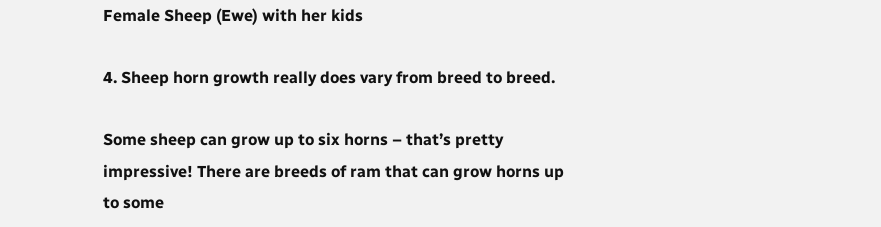Female Sheep (Ewe) with her kids

4. Sheep horn growth really does vary from breed to breed.

Some sheep can grow up to six horns – that’s pretty impressive! There are breeds of ram that can grow horns up to some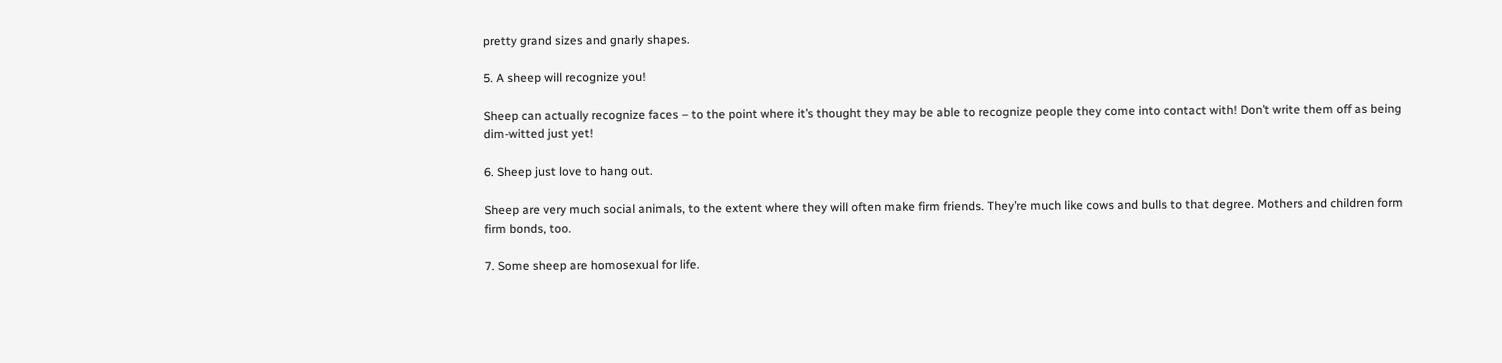pretty grand sizes and gnarly shapes.

5. A sheep will recognize you!

Sheep can actually recognize faces – to the point where it’s thought they may be able to recognize people they come into contact with! Don’t write them off as being dim-witted just yet!

6. Sheep just love to hang out.

Sheep are very much social animals, to the extent where they will often make firm friends. They’re much like cows and bulls to that degree. Mothers and children form firm bonds, too.

7. Some sheep are homosexual for life.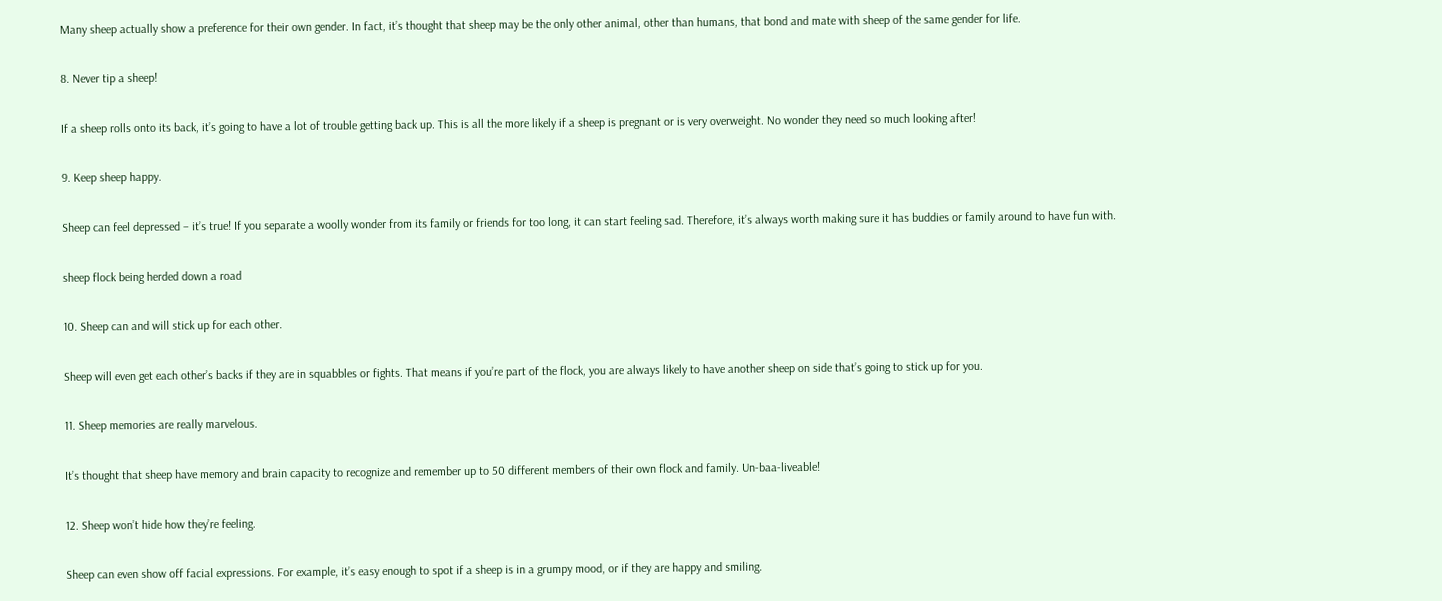Many sheep actually show a preference for their own gender. In fact, it’s thought that sheep may be the only other animal, other than humans, that bond and mate with sheep of the same gender for life.

8. Never tip a sheep!

If a sheep rolls onto its back, it’s going to have a lot of trouble getting back up. This is all the more likely if a sheep is pregnant or is very overweight. No wonder they need so much looking after!

9. Keep sheep happy.

Sheep can feel depressed – it’s true! If you separate a woolly wonder from its family or friends for too long, it can start feeling sad. Therefore, it’s always worth making sure it has buddies or family around to have fun with.

sheep flock being herded down a road

10. Sheep can and will stick up for each other.

Sheep will even get each other’s backs if they are in squabbles or fights. That means if you’re part of the flock, you are always likely to have another sheep on side that’s going to stick up for you.

11. Sheep memories are really marvelous.

It’s thought that sheep have memory and brain capacity to recognize and remember up to 50 different members of their own flock and family. Un-baa-liveable!

12. Sheep won’t hide how they’re feeling.

Sheep can even show off facial expressions. For example, it’s easy enough to spot if a sheep is in a grumpy mood, or if they are happy and smiling.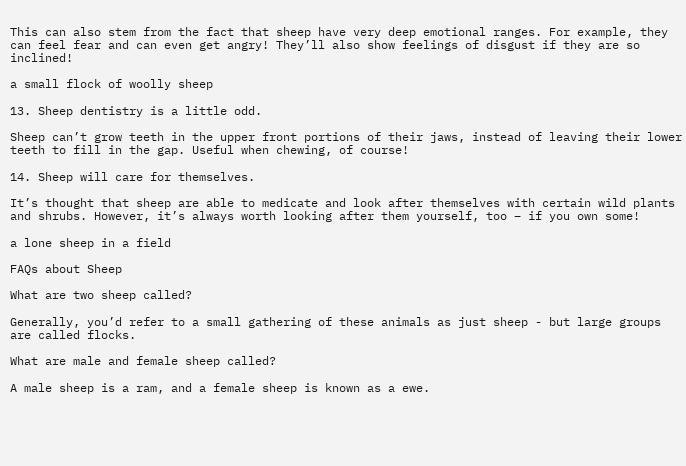This can also stem from the fact that sheep have very deep emotional ranges. For example, they can feel fear and can even get angry! They’ll also show feelings of disgust if they are so inclined!

a small flock of woolly sheep

13. Sheep dentistry is a little odd.

Sheep can’t grow teeth in the upper front portions of their jaws, instead of leaving their lower teeth to fill in the gap. Useful when chewing, of course!

14. Sheep will care for themselves.

It’s thought that sheep are able to medicate and look after themselves with certain wild plants and shrubs. However, it’s always worth looking after them yourself, too – if you own some!

a lone sheep in a field

FAQs about Sheep

What are two sheep called?

Generally, you’d refer to a small gathering of these animals as just sheep - but large groups are called flocks.

What are male and female sheep called?

A male sheep is a ram, and a female sheep is known as a ewe.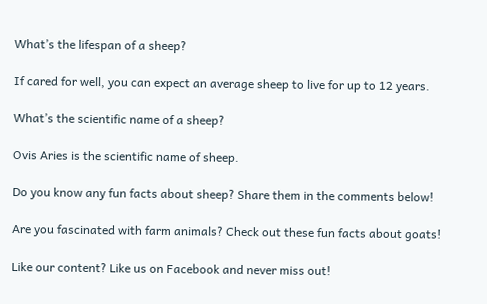What’s the lifespan of a sheep?

If cared for well, you can expect an average sheep to live for up to 12 years.

What’s the scientific name of a sheep?

Ovis Aries is the scientific name of sheep.

Do you know any fun facts about sheep? Share them in the comments below!

Are you fascinated with farm animals? Check out these fun facts about goats!

Like our content? Like us on Facebook and never miss out!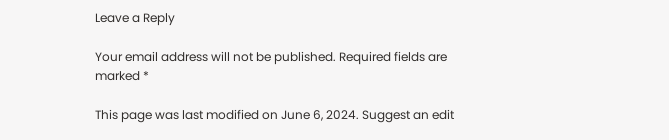Leave a Reply

Your email address will not be published. Required fields are marked *

This page was last modified on June 6, 2024. Suggest an edit